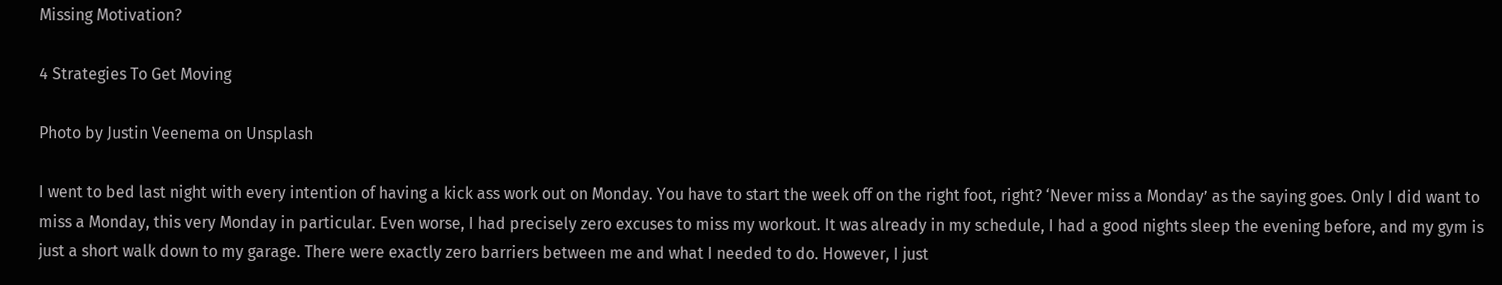Missing Motivation?

4 Strategies To Get Moving

Photo by Justin Veenema on Unsplash

I went to bed last night with every intention of having a kick ass work out on Monday. You have to start the week off on the right foot, right? ‘Never miss a Monday’ as the saying goes. Only I did want to miss a Monday, this very Monday in particular. Even worse, I had precisely zero excuses to miss my workout. It was already in my schedule, I had a good nights sleep the evening before, and my gym is just a short walk down to my garage. There were exactly zero barriers between me and what I needed to do. However, I just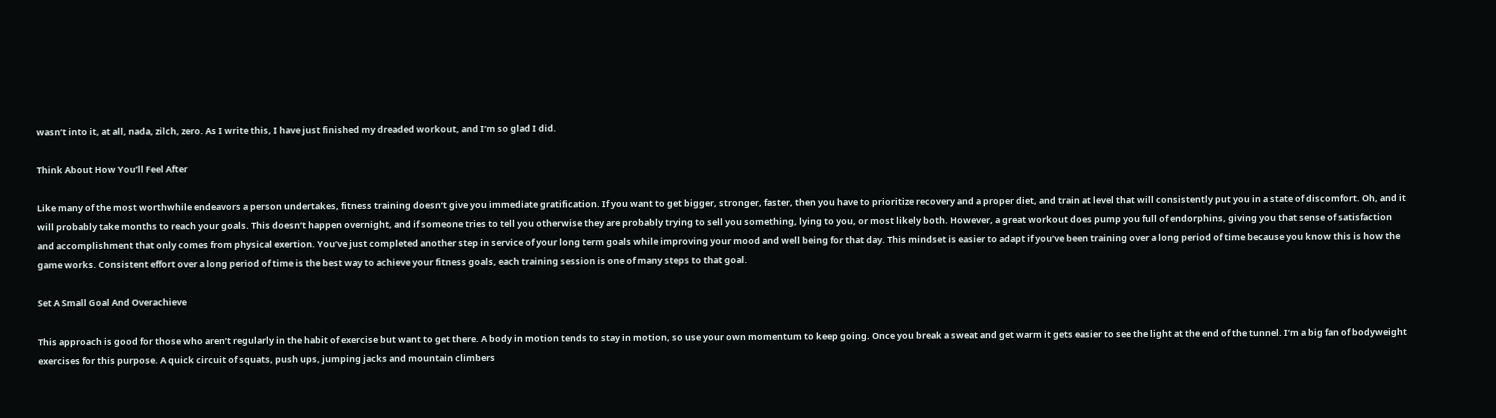wasn’t into it, at all, nada, zilch, zero. As I write this, I have just finished my dreaded workout, and I’m so glad I did.

Think About How You’ll Feel After

Like many of the most worthwhile endeavors a person undertakes, fitness training doesn’t give you immediate gratification. If you want to get bigger, stronger, faster, then you have to prioritize recovery and a proper diet, and train at level that will consistently put you in a state of discomfort. Oh, and it will probably take months to reach your goals. This doesn’t happen overnight, and if someone tries to tell you otherwise they are probably trying to sell you something, lying to you, or most likely both. However, a great workout does pump you full of endorphins, giving you that sense of satisfaction and accomplishment that only comes from physical exertion. You’ve just completed another step in service of your long term goals while improving your mood and well being for that day. This mindset is easier to adapt if you’ve been training over a long period of time because you know this is how the game works. Consistent effort over a long period of time is the best way to achieve your fitness goals, each training session is one of many steps to that goal.

Set A Small Goal And Overachieve

This approach is good for those who aren’t regularly in the habit of exercise but want to get there. A body in motion tends to stay in motion, so use your own momentum to keep going. Once you break a sweat and get warm it gets easier to see the light at the end of the tunnel. I’m a big fan of bodyweight exercises for this purpose. A quick circuit of squats, push ups, jumping jacks and mountain climbers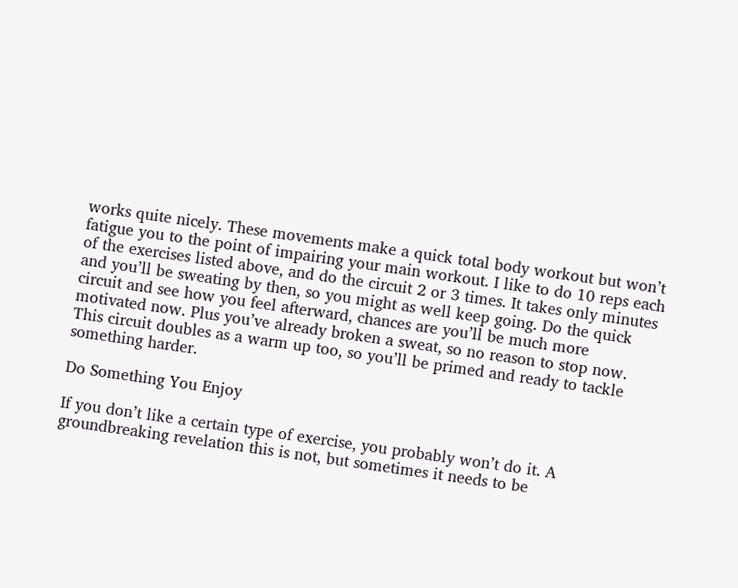works quite nicely. These movements make a quick total body workout but won’t fatigue you to the point of impairing your main workout. I like to do 10 reps each of the exercises listed above, and do the circuit 2 or 3 times. It takes only minutes and you’ll be sweating by then, so you might as well keep going. Do the quick circuit and see how you feel afterward, chances are you’ll be much more motivated now. Plus you’ve already broken a sweat, so no reason to stop now. This circuit doubles as a warm up too, so you’ll be primed and ready to tackle something harder.

Do Something You Enjoy

If you don’t like a certain type of exercise, you probably won’t do it. A groundbreaking revelation this is not, but sometimes it needs to be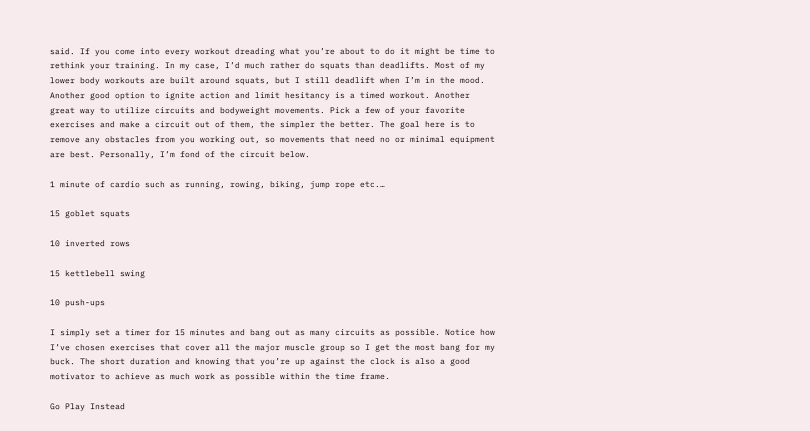said. If you come into every workout dreading what you’re about to do it might be time to rethink your training. In my case, I’d much rather do squats than deadlifts. Most of my lower body workouts are built around squats, but I still deadlift when I’m in the mood. Another good option to ignite action and limit hesitancy is a timed workout. Another great way to utilize circuits and bodyweight movements. Pick a few of your favorite exercises and make a circuit out of them, the simpler the better. The goal here is to remove any obstacles from you working out, so movements that need no or minimal equipment are best. Personally, I’m fond of the circuit below.

1 minute of cardio such as running, rowing, biking, jump rope etc.…

15 goblet squats

10 inverted rows

15 kettlebell swing

10 push-ups

I simply set a timer for 15 minutes and bang out as many circuits as possible. Notice how I’ve chosen exercises that cover all the major muscle group so I get the most bang for my buck. The short duration and knowing that you’re up against the clock is also a good motivator to achieve as much work as possible within the time frame.

Go Play Instead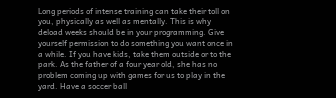Long periods of intense training can take their toll on you, physically as well as mentally. This is why deload weeks should be in your programming. Give yourself permission to do something you want once in a while. If you have kids, take them outside or to the park. As the father of a four year old, she has no problem coming up with games for us to play in the yard. Have a soccer ball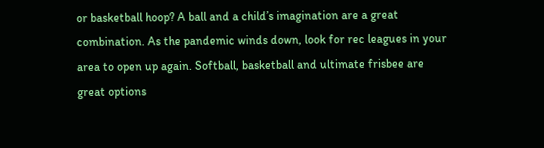or basketball hoop? A ball and a child’s imagination are a great combination. As the pandemic winds down, look for rec leagues in your area to open up again. Softball, basketball and ultimate frisbee are great options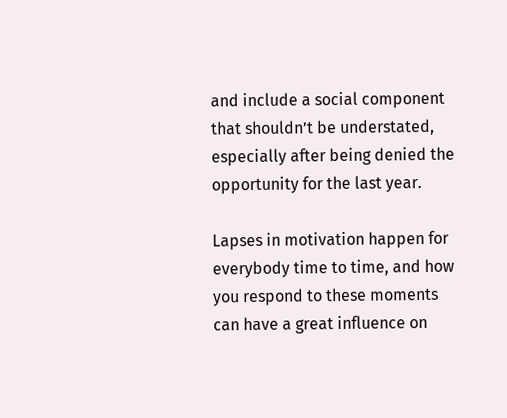and include a social component that shouldn’t be understated, especially after being denied the opportunity for the last year.

Lapses in motivation happen for everybody time to time, and how you respond to these moments can have a great influence on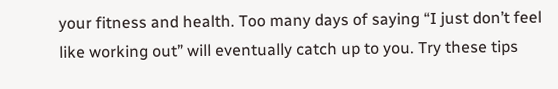your fitness and health. Too many days of saying “I just don’t feel like working out” will eventually catch up to you. Try these tips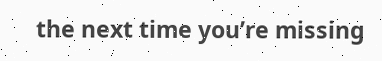the next time you’re missing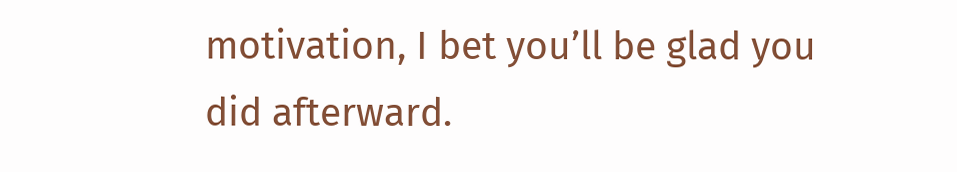motivation, I bet you’ll be glad you did afterward.